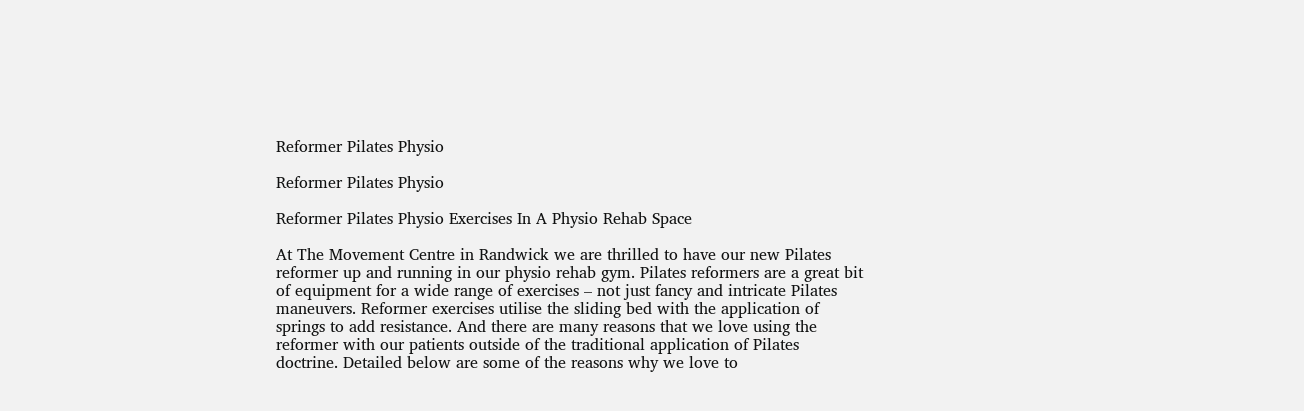Reformer Pilates Physio

Reformer Pilates Physio

Reformer Pilates Physio Exercises In A Physio Rehab Space

At The Movement Centre in Randwick we are thrilled to have our new Pilates reformer up and running in our physio rehab gym. Pilates reformers are a great bit of equipment for a wide range of exercises – not just fancy and intricate Pilates maneuvers. Reformer exercises utilise the sliding bed with the application of springs to add resistance. And there are many reasons that we love using the reformer with our patients outside of the traditional application of Pilates doctrine. Detailed below are some of the reasons why we love to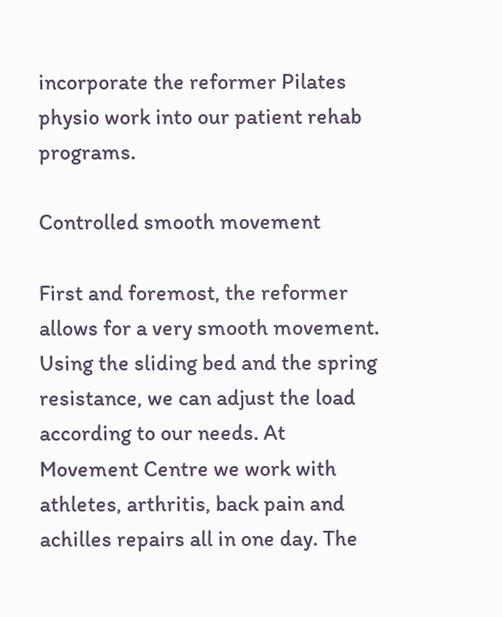incorporate the reformer Pilates physio work into our patient rehab programs.

Controlled smooth movement

First and foremost, the reformer allows for a very smooth movement. Using the sliding bed and the spring resistance, we can adjust the load according to our needs. At Movement Centre we work with athletes, arthritis, back pain and achilles repairs all in one day. The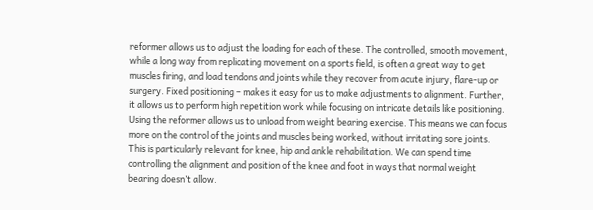reformer allows us to adjust the loading for each of these. The controlled, smooth movement, while a long way from replicating movement on a sports field, is often a great way to get muscles firing, and load tendons and joints while they recover from acute injury, flare-up or surgery. Fixed positioning – makes it easy for us to make adjustments to alignment. Further, it allows us to perform high repetition work while focusing on intricate details like positioning. Using the reformer allows us to unload from weight bearing exercise. This means we can focus more on the control of the joints and muscles being worked, without irritating sore joints. This is particularly relevant for knee, hip and ankle rehabilitation. We can spend time controlling the alignment and position of the knee and foot in ways that normal weight bearing doesn’t allow.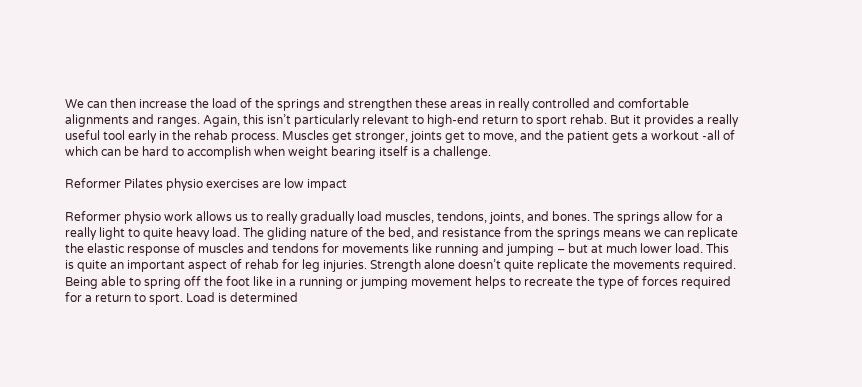We can then increase the load of the springs and strengthen these areas in really controlled and comfortable alignments and ranges. Again, this isn’t particularly relevant to high-end return to sport rehab. But it provides a really useful tool early in the rehab process. Muscles get stronger, joints get to move, and the patient gets a workout -all of which can be hard to accomplish when weight bearing itself is a challenge.

Reformer Pilates physio exercises are low impact

Reformer physio work allows us to really gradually load muscles, tendons, joints, and bones. The springs allow for a really light to quite heavy load. The gliding nature of the bed, and resistance from the springs means we can replicate the elastic response of muscles and tendons for movements like running and jumping – but at much lower load. This is quite an important aspect of rehab for leg injuries. Strength alone doesn’t quite replicate the movements required. Being able to spring off the foot like in a running or jumping movement helps to recreate the type of forces required for a return to sport. Load is determined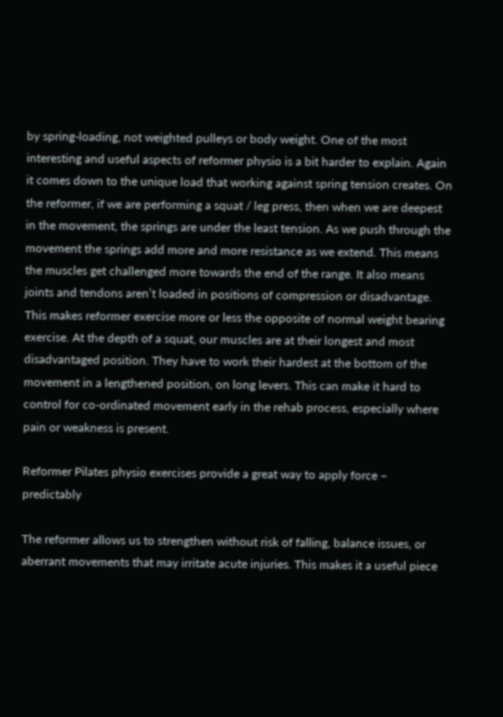by spring-loading, not weighted pulleys or body weight. One of the most interesting and useful aspects of reformer physio is a bit harder to explain. Again it comes down to the unique load that working against spring tension creates. On the reformer, if we are performing a squat / leg press, then when we are deepest in the movement, the springs are under the least tension. As we push through the movement the springs add more and more resistance as we extend. This means the muscles get challenged more towards the end of the range. It also means joints and tendons aren’t loaded in positions of compression or disadvantage. This makes reformer exercise more or less the opposite of normal weight bearing exercise. At the depth of a squat, our muscles are at their longest and most disadvantaged position. They have to work their hardest at the bottom of the movement in a lengthened position, on long levers. This can make it hard to control for co-ordinated movement early in the rehab process, especially where pain or weakness is present.

Reformer Pilates physio exercises provide a great way to apply force – predictably

The reformer allows us to strengthen without risk of falling, balance issues, or aberrant movements that may irritate acute injuries. This makes it a useful piece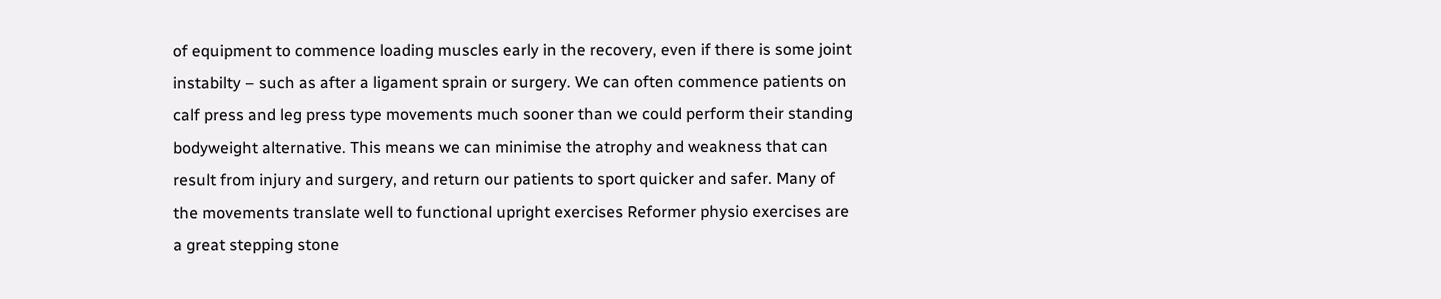of equipment to commence loading muscles early in the recovery, even if there is some joint instabilty – such as after a ligament sprain or surgery. We can often commence patients on calf press and leg press type movements much sooner than we could perform their standing bodyweight alternative. This means we can minimise the atrophy and weakness that can result from injury and surgery, and return our patients to sport quicker and safer. Many of the movements translate well to functional upright exercises Reformer physio exercises are a great stepping stone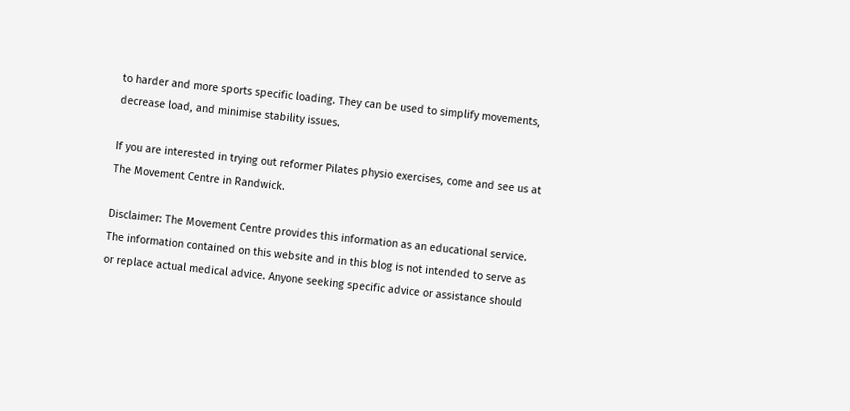to harder and more sports specific loading. They can be used to simplify movements, decrease load, and minimise stability issues.

If you are interested in trying out reformer Pilates physio exercises, come and see us at The Movement Centre in Randwick.

Disclaimer: The Movement Centre provides this information as an educational service. The information contained on this website and in this blog is not intended to serve as or replace actual medical advice. Anyone seeking specific advice or assistance should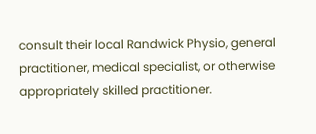consult their local Randwick Physio, general practitioner, medical specialist, or otherwise appropriately skilled practitioner.